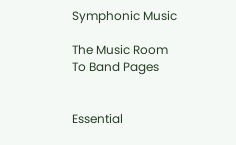Symphonic Music

The Music Room
To Band Pages


Essential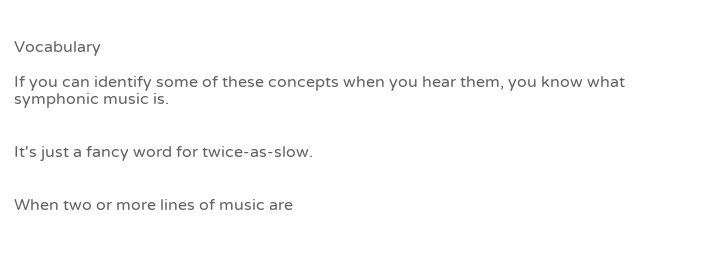Vocabulary

If you can identify some of these concepts when you hear them, you know what symphonic music is.


It's just a fancy word for twice-as-slow.


When two or more lines of music are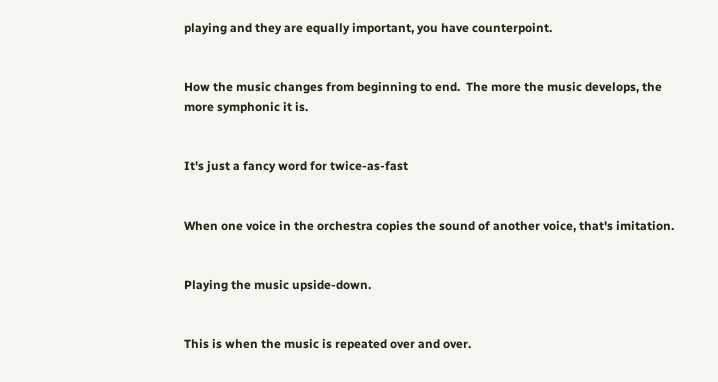playing and they are equally important, you have counterpoint.


How the music changes from beginning to end.  The more the music develops, the more symphonic it is.


It's just a fancy word for twice-as-fast


When one voice in the orchestra copies the sound of another voice, that's imitation.


Playing the music upside-down.


This is when the music is repeated over and over.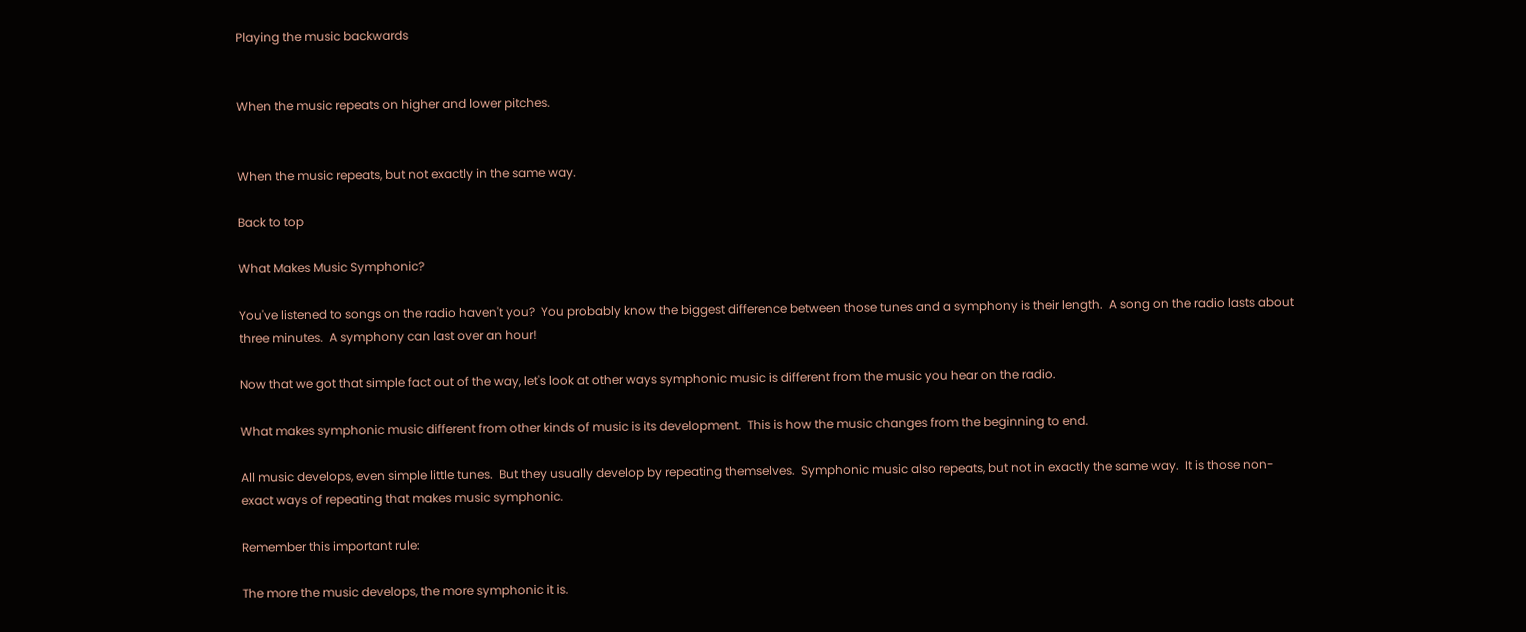Playing the music backwards


When the music repeats on higher and lower pitches.


When the music repeats, but not exactly in the same way.

Back to top

What Makes Music Symphonic?

You've listened to songs on the radio haven't you?  You probably know the biggest difference between those tunes and a symphony is their length.  A song on the radio lasts about three minutes.  A symphony can last over an hour!

Now that we got that simple fact out of the way, let's look at other ways symphonic music is different from the music you hear on the radio.

What makes symphonic music different from other kinds of music is its development.  This is how the music changes from the beginning to end.

All music develops, even simple little tunes.  But they usually develop by repeating themselves.  Symphonic music also repeats, but not in exactly the same way.  It is those non-exact ways of repeating that makes music symphonic.

Remember this important rule:

The more the music develops, the more symphonic it is.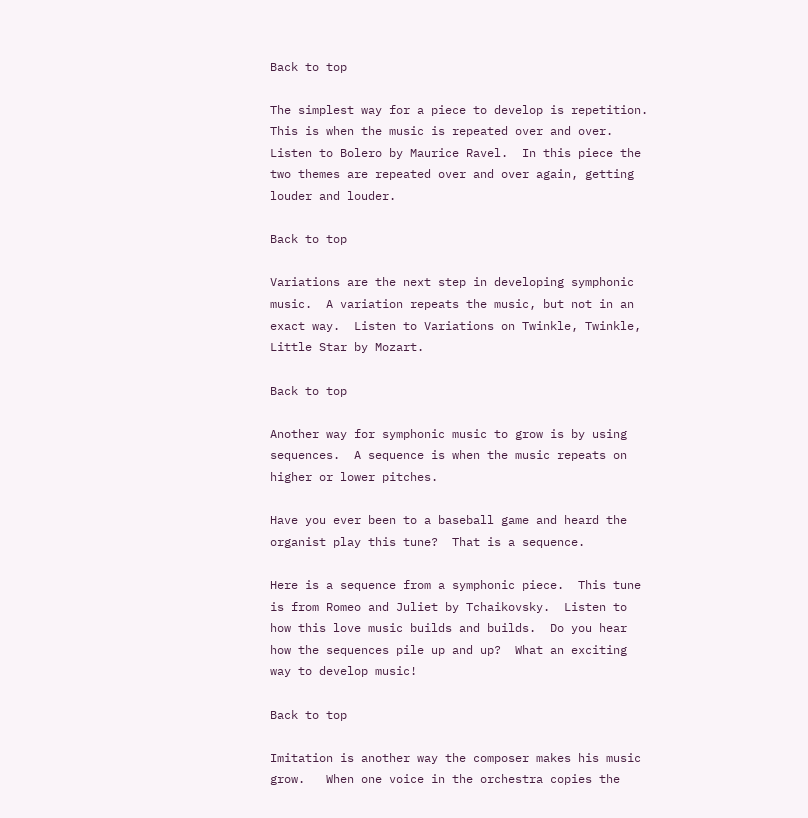Back to top

The simplest way for a piece to develop is repetition.  This is when the music is repeated over and over.  Listen to Bolero by Maurice Ravel.  In this piece the two themes are repeated over and over again, getting louder and louder.

Back to top

Variations are the next step in developing symphonic music.  A variation repeats the music, but not in an exact way.  Listen to Variations on Twinkle, Twinkle, Little Star by Mozart.

Back to top

Another way for symphonic music to grow is by using sequences.  A sequence is when the music repeats on higher or lower pitches.

Have you ever been to a baseball game and heard the organist play this tune?  That is a sequence.

Here is a sequence from a symphonic piece.  This tune is from Romeo and Juliet by Tchaikovsky.  Listen to how this love music builds and builds.  Do you hear how the sequences pile up and up?  What an exciting way to develop music!

Back to top

Imitation is another way the composer makes his music grow.   When one voice in the orchestra copies the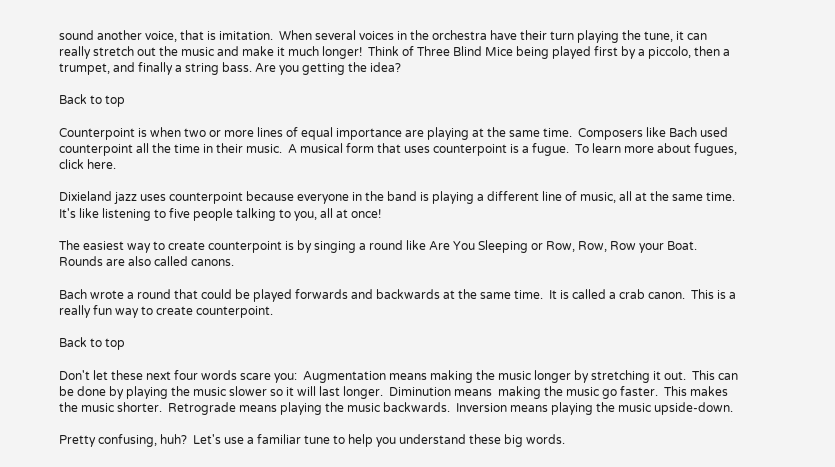sound another voice, that is imitation.  When several voices in the orchestra have their turn playing the tune, it can really stretch out the music and make it much longer!  Think of Three Blind Mice being played first by a piccolo, then a trumpet, and finally a string bass. Are you getting the idea?

Back to top

Counterpoint is when two or more lines of equal importance are playing at the same time.  Composers like Bach used counterpoint all the time in their music.  A musical form that uses counterpoint is a fugue.  To learn more about fugues, click here.

Dixieland jazz uses counterpoint because everyone in the band is playing a different line of music, all at the same time.  It's like listening to five people talking to you, all at once!

The easiest way to create counterpoint is by singing a round like Are You Sleeping or Row, Row, Row your Boat.  Rounds are also called canons.

Bach wrote a round that could be played forwards and backwards at the same time.  It is called a crab canon.  This is a really fun way to create counterpoint.

Back to top

Don't let these next four words scare you:  Augmentation means making the music longer by stretching it out.  This can be done by playing the music slower so it will last longer.  Diminution means  making the music go faster.  This makes the music shorter.  Retrograde means playing the music backwards.  Inversion means playing the music upside-down.

Pretty confusing, huh?  Let's use a familiar tune to help you understand these big words.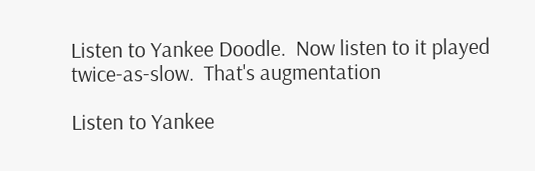Listen to Yankee Doodle.  Now listen to it played twice-as-slow.  That's augmentation

Listen to Yankee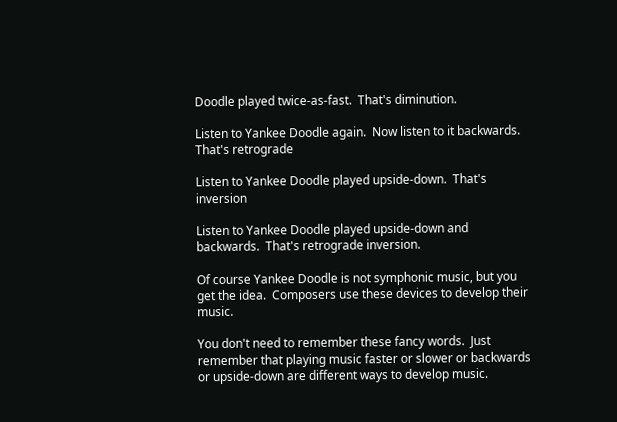Doodle played twice-as-fast.  That's diminution.

Listen to Yankee Doodle again.  Now listen to it backwards.  That's retrograde

Listen to Yankee Doodle played upside-down.  That's inversion

Listen to Yankee Doodle played upside-down and backwards.  That's retrograde inversion.

Of course Yankee Doodle is not symphonic music, but you get the idea.  Composers use these devices to develop their music.

You don't need to remember these fancy words.  Just remember that playing music faster or slower or backwards or upside-down are different ways to develop music.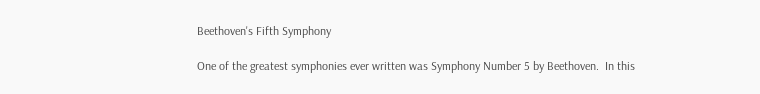Beethoven's Fifth Symphony

One of the greatest symphonies ever written was Symphony Number 5 by Beethoven.  In this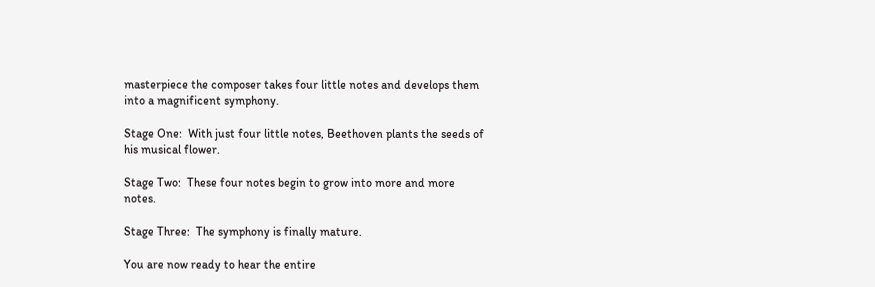masterpiece the composer takes four little notes and develops them into a magnificent symphony.

Stage One:  With just four little notes, Beethoven plants the seeds of his musical flower.

Stage Two:  These four notes begin to grow into more and more notes.

Stage Three:  The symphony is finally mature.

You are now ready to hear the entire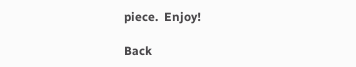piece.  Enjoy!

Back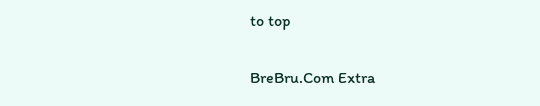to top


BreBru.Com Extra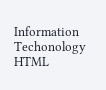Information Techonology HTML